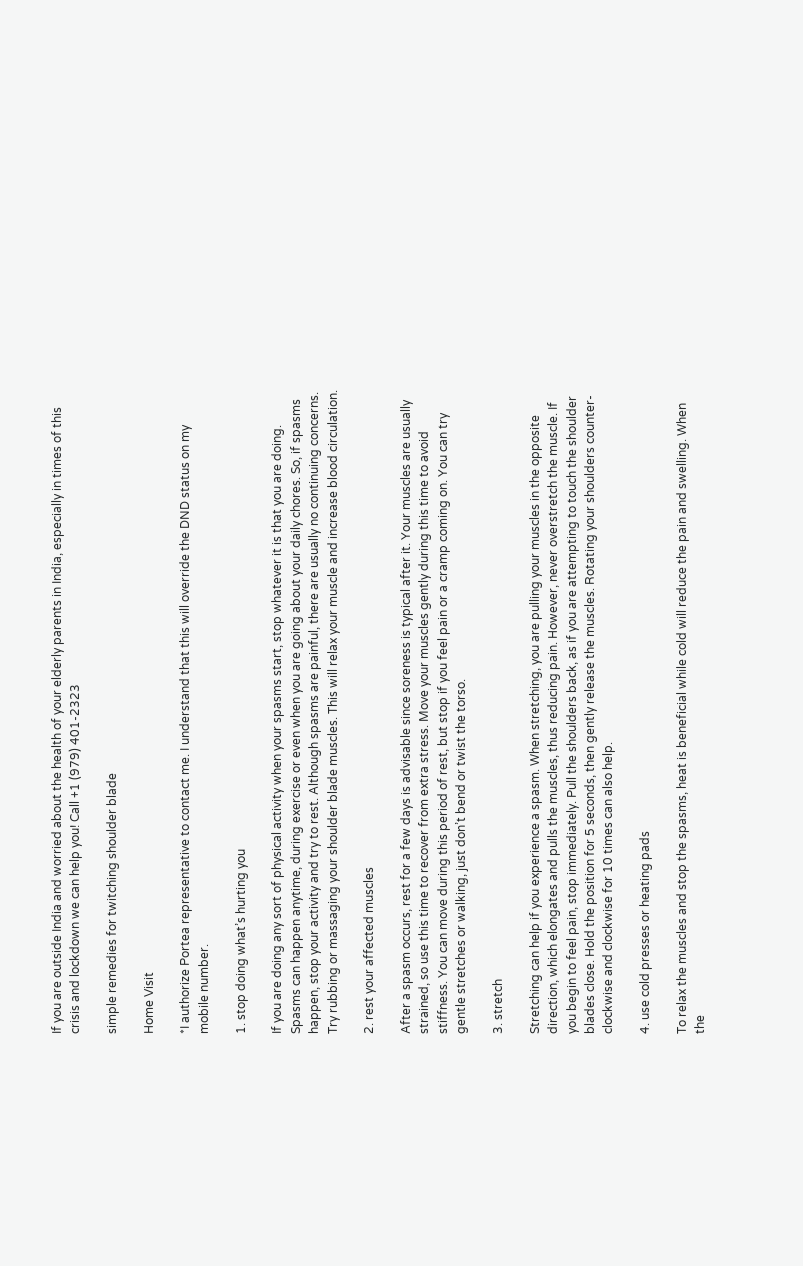If you are outside India and worried about the health of your elderly parents in India, especially in times of this crisis and lockdown we can help you! Call +1 (979) 401-2323

simple remedies for twitching shoulder blade

Home Visit

*I authorize Portea representative to contact me. I understand that this will override the DND status on my mobile number.

1. stop doing what’s hurting you

If you are doing any sort of physical activity when your spasms start, stop whatever it is that you are doing. Spasms can happen anytime, during exercise or even when you are going about your daily chores. So, if spasms happen, stop your activity and try to rest. Although spasms are painful, there are usually no continuing concerns. Try rubbing or massaging your shoulder blade muscles. This will relax your muscle and increase blood circulation.

2. rest your affected muscles

After a spasm occurs, rest for a few days is advisable since soreness is typical after it. Your muscles are usually strained, so use this time to recover from extra stress. Move your muscles gently during this time to avoid stiffness. You can move during this period of rest, but stop if you feel pain or a cramp coming on. You can try gentle stretches or walking, just don’t bend or twist the torso.

3. stretch

Stretching can help if you experience a spasm. When stretching, you are pulling your muscles in the opposite direction, which elongates and pulls the muscles, thus reducing pain. However, never overstretch the muscle. If you begin to feel pain, stop immediately. Pull the shoulders back, as if you are attempting to touch the shoulder blades close. Hold the position for 5 seconds, then gently release the muscles. Rotating your shoulders counter-clockwise and clockwise for 10 times can also help.

4. use cold presses or heating pads

To relax the muscles and stop the spasms, heat is beneficial while cold will reduce the pain and swelling. When the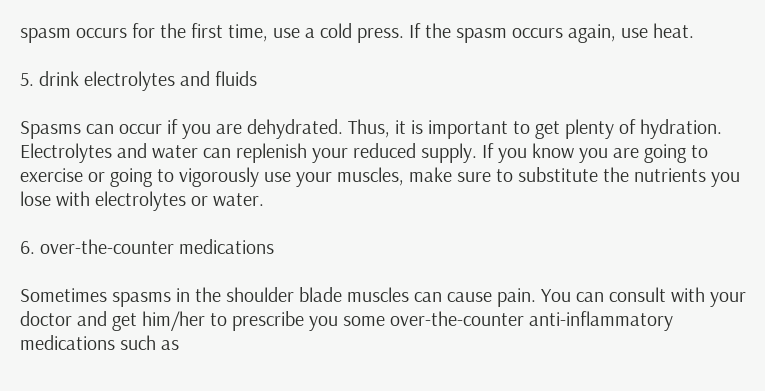spasm occurs for the first time, use a cold press. If the spasm occurs again, use heat.

5. drink electrolytes and fluids

Spasms can occur if you are dehydrated. Thus, it is important to get plenty of hydration. Electrolytes and water can replenish your reduced supply. If you know you are going to exercise or going to vigorously use your muscles, make sure to substitute the nutrients you lose with electrolytes or water.

6. over-the-counter medications

Sometimes spasms in the shoulder blade muscles can cause pain. You can consult with your doctor and get him/her to prescribe you some over-the-counter anti-inflammatory medications such as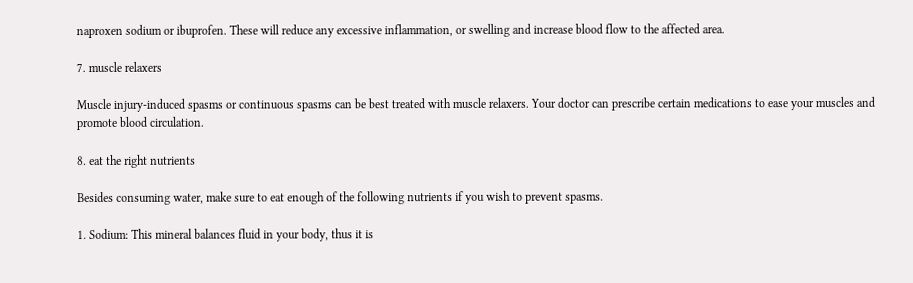naproxen sodium or ibuprofen. These will reduce any excessive inflammation, or swelling and increase blood flow to the affected area.

7. muscle relaxers

Muscle injury-induced spasms or continuous spasms can be best treated with muscle relaxers. Your doctor can prescribe certain medications to ease your muscles and promote blood circulation.

8. eat the right nutrients

Besides consuming water, make sure to eat enough of the following nutrients if you wish to prevent spasms.

1. Sodium: This mineral balances fluid in your body, thus it is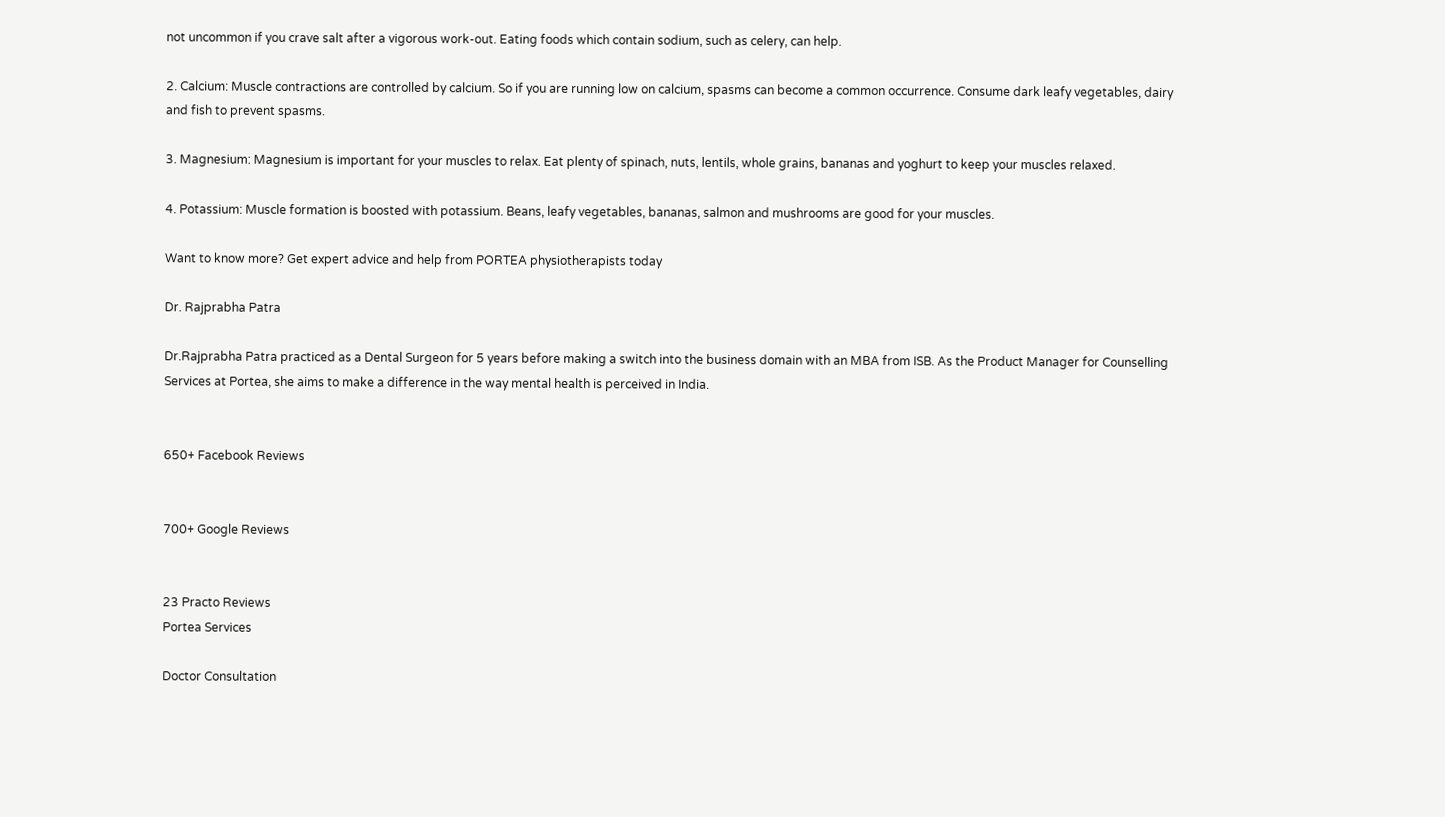not uncommon if you crave salt after a vigorous work-out. Eating foods which contain sodium, such as celery, can help.

2. Calcium: Muscle contractions are controlled by calcium. So if you are running low on calcium, spasms can become a common occurrence. Consume dark leafy vegetables, dairy and fish to prevent spasms.

3. Magnesium: Magnesium is important for your muscles to relax. Eat plenty of spinach, nuts, lentils, whole grains, bananas and yoghurt to keep your muscles relaxed.

4. Potassium: Muscle formation is boosted with potassium. Beans, leafy vegetables, bananas, salmon and mushrooms are good for your muscles.

Want to know more? Get expert advice and help from PORTEA physiotherapists today

Dr. Rajprabha Patra

Dr.Rajprabha Patra practiced as a Dental Surgeon for 5 years before making a switch into the business domain with an MBA from ISB. As the Product Manager for Counselling Services at Portea, she aims to make a difference in the way mental health is perceived in India.


650+ Facebook Reviews


700+ Google Reviews


23 Practo Reviews
Portea Services

Doctor Consultation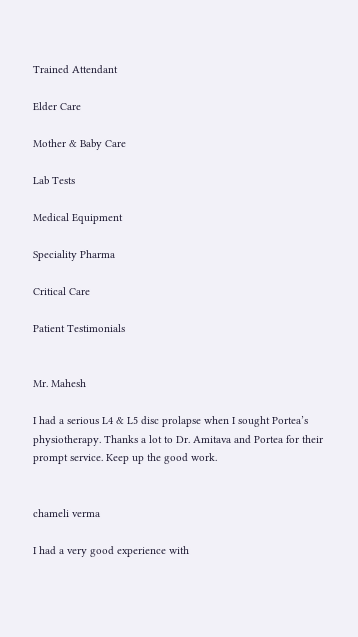Trained Attendant

Elder Care

Mother & Baby Care

Lab Tests

Medical Equipment

Speciality Pharma

Critical Care

Patient Testimonials


Mr. Mahesh

I had a serious L4 & L5 disc prolapse when I sought Portea’s physiotherapy. Thanks a lot to Dr. Amitava and Portea for their prompt service. Keep up the good work.


chameli verma

I had a very good experience with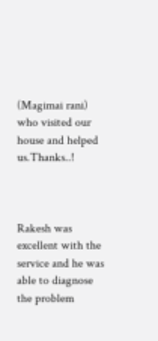(Magimai rani) who visited our house and helped us.Thanks..!



Rakesh was excellent with the service and he was able to diagnose the problem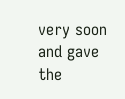very soon and gave the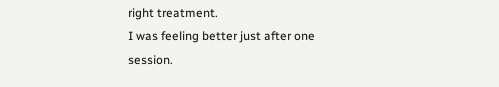right treatment.
I was feeling better just after one session.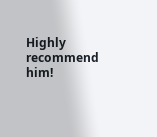Highly recommend him!